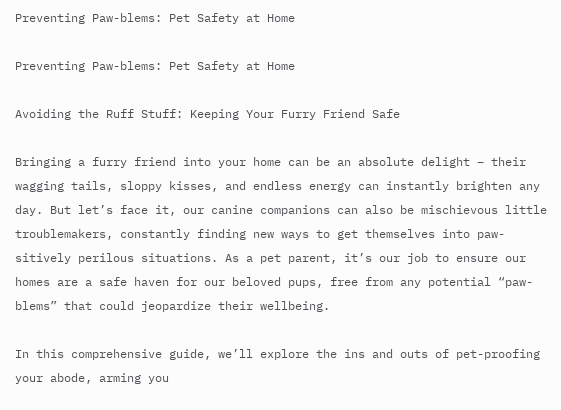Preventing Paw-blems: Pet Safety at Home

Preventing Paw-blems: Pet Safety at Home

Avoiding the Ruff Stuff: Keeping Your Furry Friend Safe

Bringing a furry friend into your home can be an absolute delight – their wagging tails, sloppy kisses, and endless energy can instantly brighten any day. But let’s face it, our canine companions can also be mischievous little troublemakers, constantly finding new ways to get themselves into paw-sitively perilous situations. As a pet parent, it’s our job to ensure our homes are a safe haven for our beloved pups, free from any potential “paw-blems” that could jeopardize their wellbeing.

In this comprehensive guide, we’ll explore the ins and outs of pet-proofing your abode, arming you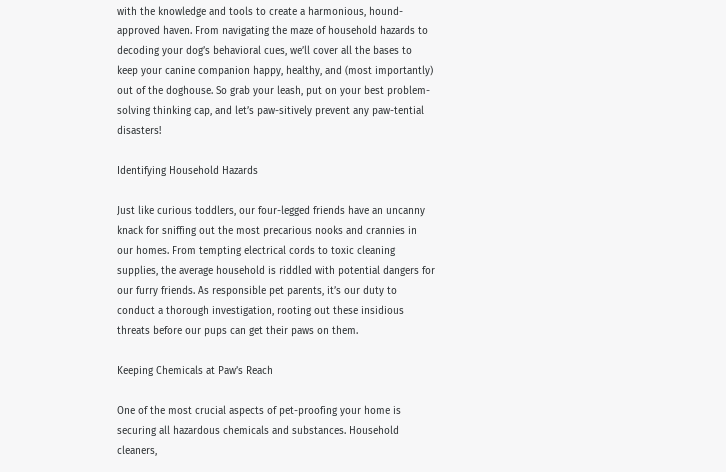with the knowledge and tools to create a harmonious, hound-approved haven. From navigating the maze of household hazards to decoding your dog’s behavioral cues, we’ll cover all the bases to keep your canine companion happy, healthy, and (most importantly) out of the doghouse. So grab your leash, put on your best problem-solving thinking cap, and let’s paw-sitively prevent any paw-tential disasters!

Identifying Household Hazards

Just like curious toddlers, our four-legged friends have an uncanny knack for sniffing out the most precarious nooks and crannies in our homes. From tempting electrical cords to toxic cleaning supplies, the average household is riddled with potential dangers for our furry friends. As responsible pet parents, it’s our duty to conduct a thorough investigation, rooting out these insidious threats before our pups can get their paws on them.

Keeping Chemicals at Paw’s Reach

One of the most crucial aspects of pet-proofing your home is securing all hazardous chemicals and substances. Household cleaners,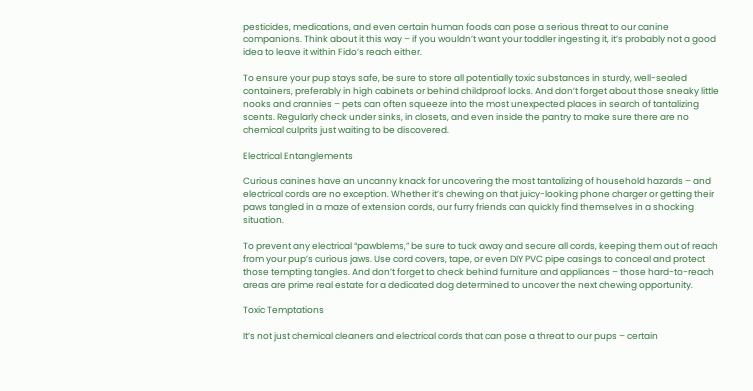pesticides, medications, and even certain human foods can pose a serious threat to our canine companions. Think about it this way – if you wouldn’t want your toddler ingesting it, it’s probably not a good idea to leave it within Fido’s reach either.

To ensure your pup stays safe, be sure to store all potentially toxic substances in sturdy, well-sealed containers, preferably in high cabinets or behind childproof locks. And don’t forget about those sneaky little nooks and crannies – pets can often squeeze into the most unexpected places in search of tantalizing scents. Regularly check under sinks, in closets, and even inside the pantry to make sure there are no chemical culprits just waiting to be discovered.

Electrical Entanglements

Curious canines have an uncanny knack for uncovering the most tantalizing of household hazards – and electrical cords are no exception. Whether it’s chewing on that juicy-looking phone charger or getting their paws tangled in a maze of extension cords, our furry friends can quickly find themselves in a shocking situation.

To prevent any electrical “pawblems,” be sure to tuck away and secure all cords, keeping them out of reach from your pup’s curious jaws. Use cord covers, tape, or even DIY PVC pipe casings to conceal and protect those tempting tangles. And don’t forget to check behind furniture and appliances – those hard-to-reach areas are prime real estate for a dedicated dog determined to uncover the next chewing opportunity.

Toxic Temptations

It’s not just chemical cleaners and electrical cords that can pose a threat to our pups – certain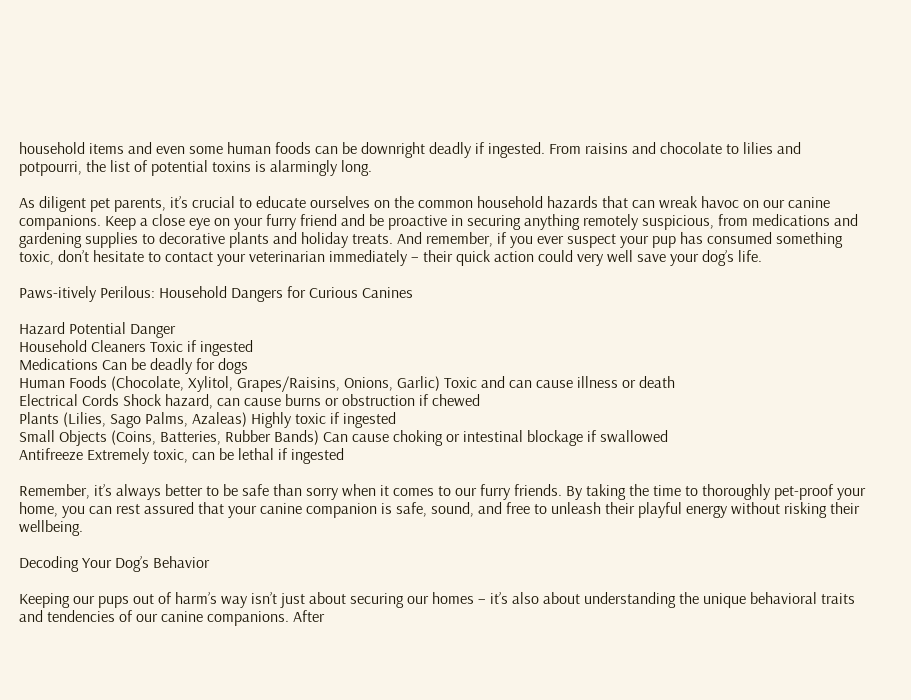household items and even some human foods can be downright deadly if ingested. From raisins and chocolate to lilies and potpourri, the list of potential toxins is alarmingly long.

As diligent pet parents, it’s crucial to educate ourselves on the common household hazards that can wreak havoc on our canine companions. Keep a close eye on your furry friend and be proactive in securing anything remotely suspicious, from medications and gardening supplies to decorative plants and holiday treats. And remember, if you ever suspect your pup has consumed something toxic, don’t hesitate to contact your veterinarian immediately – their quick action could very well save your dog’s life.

Paws-itively Perilous: Household Dangers for Curious Canines

Hazard Potential Danger
Household Cleaners Toxic if ingested
Medications Can be deadly for dogs
Human Foods (Chocolate, Xylitol, Grapes/Raisins, Onions, Garlic) Toxic and can cause illness or death
Electrical Cords Shock hazard, can cause burns or obstruction if chewed
Plants (Lilies, Sago Palms, Azaleas) Highly toxic if ingested
Small Objects (Coins, Batteries, Rubber Bands) Can cause choking or intestinal blockage if swallowed
Antifreeze Extremely toxic, can be lethal if ingested

Remember, it’s always better to be safe than sorry when it comes to our furry friends. By taking the time to thoroughly pet-proof your home, you can rest assured that your canine companion is safe, sound, and free to unleash their playful energy without risking their wellbeing.

Decoding Your Dog’s Behavior

Keeping our pups out of harm’s way isn’t just about securing our homes – it’s also about understanding the unique behavioral traits and tendencies of our canine companions. After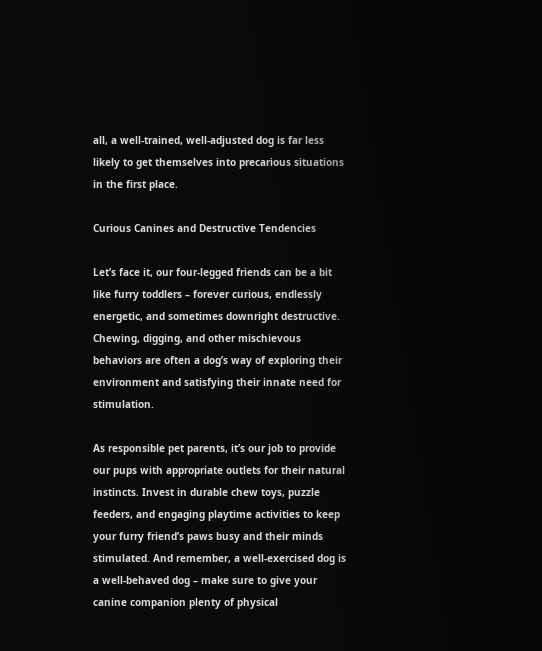all, a well-trained, well-adjusted dog is far less likely to get themselves into precarious situations in the first place.

Curious Canines and Destructive Tendencies

Let’s face it, our four-legged friends can be a bit like furry toddlers – forever curious, endlessly energetic, and sometimes downright destructive. Chewing, digging, and other mischievous behaviors are often a dog’s way of exploring their environment and satisfying their innate need for stimulation.

As responsible pet parents, it’s our job to provide our pups with appropriate outlets for their natural instincts. Invest in durable chew toys, puzzle feeders, and engaging playtime activities to keep your furry friend’s paws busy and their minds stimulated. And remember, a well-exercised dog is a well-behaved dog – make sure to give your canine companion plenty of physical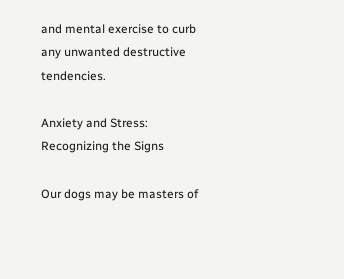and mental exercise to curb any unwanted destructive tendencies.

Anxiety and Stress: Recognizing the Signs

Our dogs may be masters of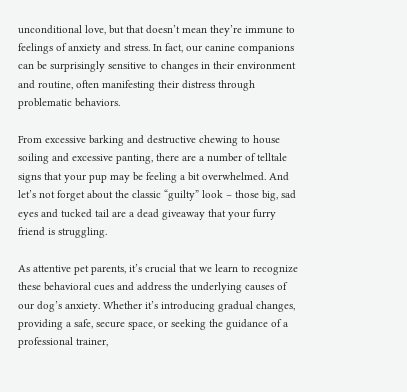unconditional love, but that doesn’t mean they’re immune to feelings of anxiety and stress. In fact, our canine companions can be surprisingly sensitive to changes in their environment and routine, often manifesting their distress through problematic behaviors.

From excessive barking and destructive chewing to house soiling and excessive panting, there are a number of telltale signs that your pup may be feeling a bit overwhelmed. And let’s not forget about the classic “guilty” look – those big, sad eyes and tucked tail are a dead giveaway that your furry friend is struggling.

As attentive pet parents, it’s crucial that we learn to recognize these behavioral cues and address the underlying causes of our dog’s anxiety. Whether it’s introducing gradual changes, providing a safe, secure space, or seeking the guidance of a professional trainer,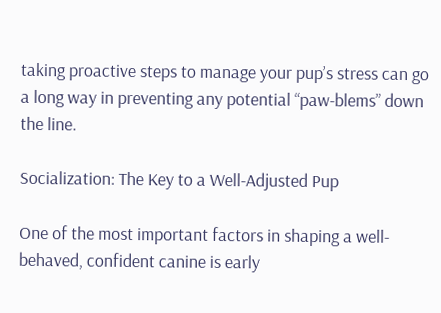taking proactive steps to manage your pup’s stress can go a long way in preventing any potential “paw-blems” down the line.

Socialization: The Key to a Well-Adjusted Pup

One of the most important factors in shaping a well-behaved, confident canine is early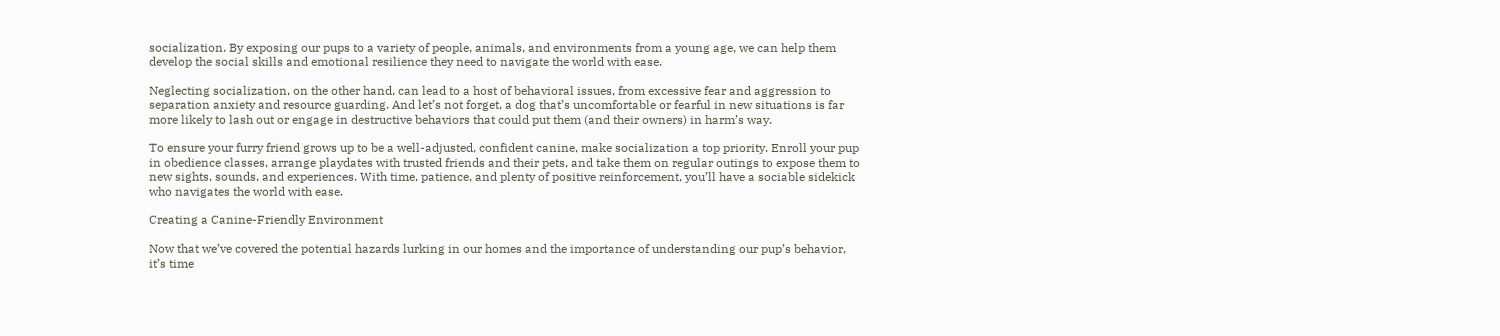socialization. By exposing our pups to a variety of people, animals, and environments from a young age, we can help them develop the social skills and emotional resilience they need to navigate the world with ease.

Neglecting socialization, on the other hand, can lead to a host of behavioral issues, from excessive fear and aggression to separation anxiety and resource guarding. And let’s not forget, a dog that’s uncomfortable or fearful in new situations is far more likely to lash out or engage in destructive behaviors that could put them (and their owners) in harm’s way.

To ensure your furry friend grows up to be a well-adjusted, confident canine, make socialization a top priority. Enroll your pup in obedience classes, arrange playdates with trusted friends and their pets, and take them on regular outings to expose them to new sights, sounds, and experiences. With time, patience, and plenty of positive reinforcement, you’ll have a sociable sidekick who navigates the world with ease.

Creating a Canine-Friendly Environment

Now that we’ve covered the potential hazards lurking in our homes and the importance of understanding our pup’s behavior, it’s time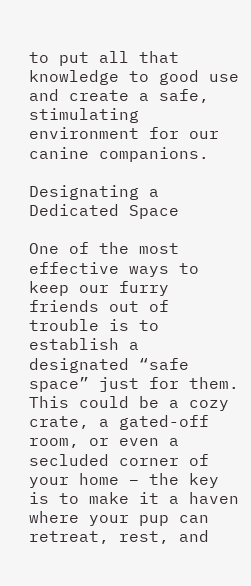to put all that knowledge to good use and create a safe, stimulating environment for our canine companions.

Designating a Dedicated Space

One of the most effective ways to keep our furry friends out of trouble is to establish a designated “safe space” just for them. This could be a cozy crate, a gated-off room, or even a secluded corner of your home – the key is to make it a haven where your pup can retreat, rest, and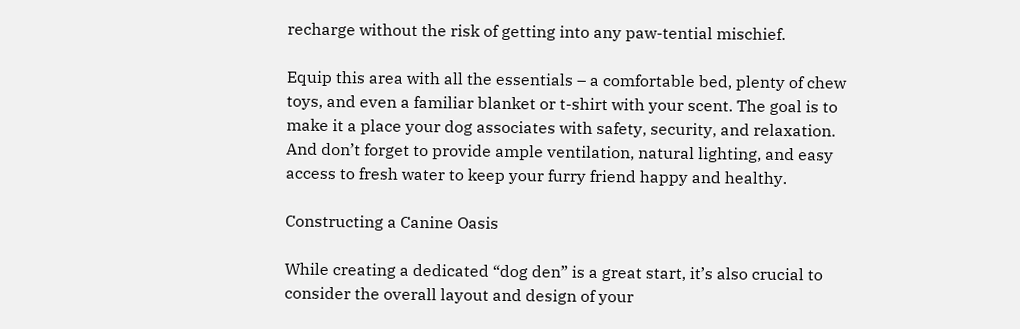recharge without the risk of getting into any paw-tential mischief.

Equip this area with all the essentials – a comfortable bed, plenty of chew toys, and even a familiar blanket or t-shirt with your scent. The goal is to make it a place your dog associates with safety, security, and relaxation. And don’t forget to provide ample ventilation, natural lighting, and easy access to fresh water to keep your furry friend happy and healthy.

Constructing a Canine Oasis

While creating a dedicated “dog den” is a great start, it’s also crucial to consider the overall layout and design of your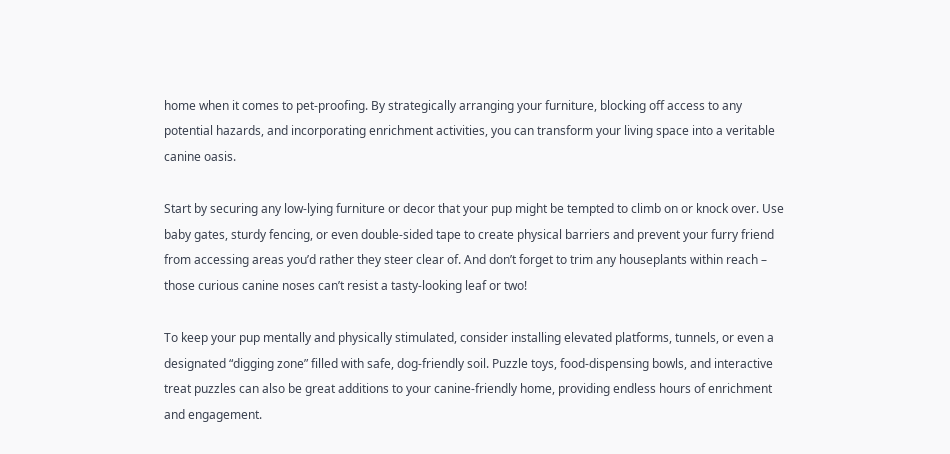home when it comes to pet-proofing. By strategically arranging your furniture, blocking off access to any potential hazards, and incorporating enrichment activities, you can transform your living space into a veritable canine oasis.

Start by securing any low-lying furniture or decor that your pup might be tempted to climb on or knock over. Use baby gates, sturdy fencing, or even double-sided tape to create physical barriers and prevent your furry friend from accessing areas you’d rather they steer clear of. And don’t forget to trim any houseplants within reach – those curious canine noses can’t resist a tasty-looking leaf or two!

To keep your pup mentally and physically stimulated, consider installing elevated platforms, tunnels, or even a designated “digging zone” filled with safe, dog-friendly soil. Puzzle toys, food-dispensing bowls, and interactive treat puzzles can also be great additions to your canine-friendly home, providing endless hours of enrichment and engagement.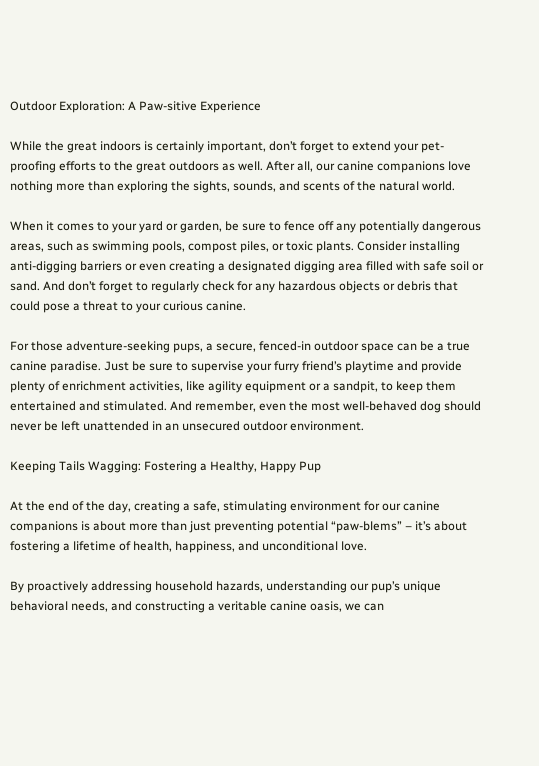Outdoor Exploration: A Paw-sitive Experience

While the great indoors is certainly important, don’t forget to extend your pet-proofing efforts to the great outdoors as well. After all, our canine companions love nothing more than exploring the sights, sounds, and scents of the natural world.

When it comes to your yard or garden, be sure to fence off any potentially dangerous areas, such as swimming pools, compost piles, or toxic plants. Consider installing anti-digging barriers or even creating a designated digging area filled with safe soil or sand. And don’t forget to regularly check for any hazardous objects or debris that could pose a threat to your curious canine.

For those adventure-seeking pups, a secure, fenced-in outdoor space can be a true canine paradise. Just be sure to supervise your furry friend’s playtime and provide plenty of enrichment activities, like agility equipment or a sandpit, to keep them entertained and stimulated. And remember, even the most well-behaved dog should never be left unattended in an unsecured outdoor environment.

Keeping Tails Wagging: Fostering a Healthy, Happy Pup

At the end of the day, creating a safe, stimulating environment for our canine companions is about more than just preventing potential “paw-blems” – it’s about fostering a lifetime of health, happiness, and unconditional love.

By proactively addressing household hazards, understanding our pup’s unique behavioral needs, and constructing a veritable canine oasis, we can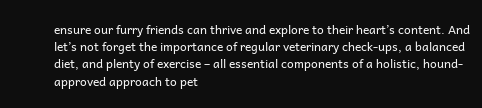ensure our furry friends can thrive and explore to their heart’s content. And let’s not forget the importance of regular veterinary check-ups, a balanced diet, and plenty of exercise – all essential components of a holistic, hound-approved approach to pet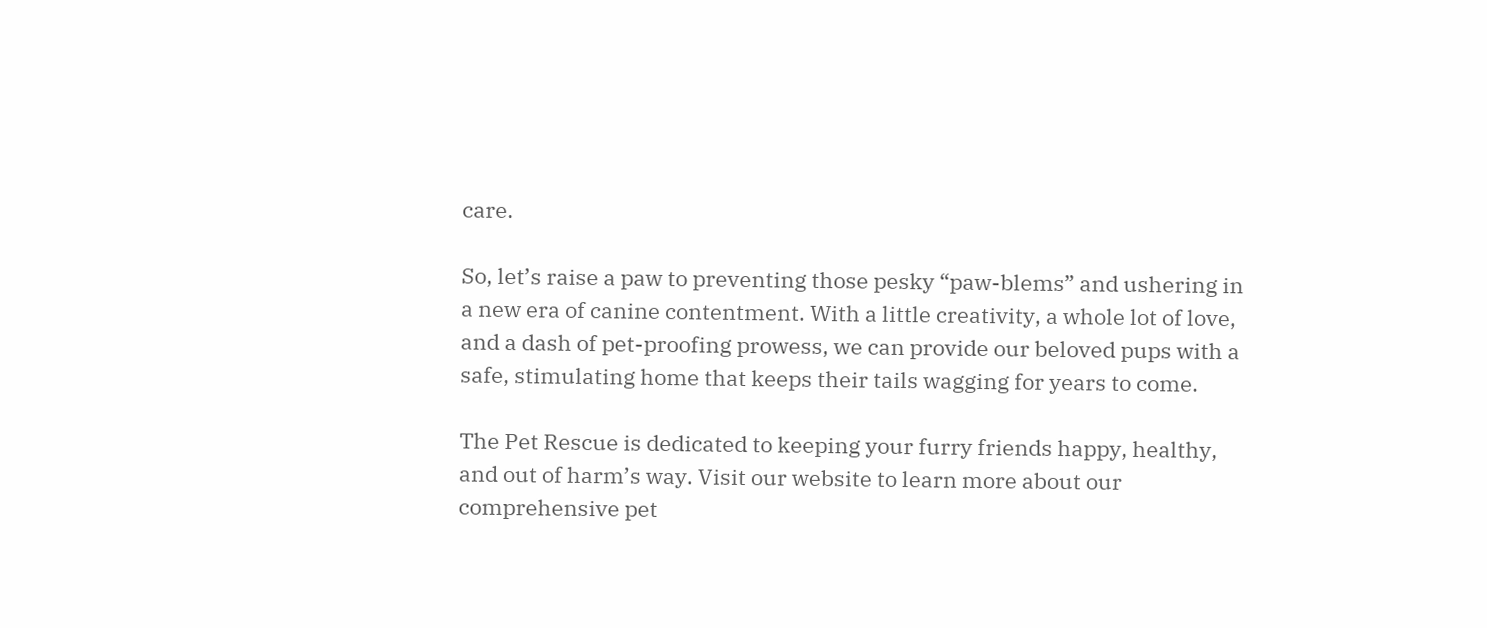care.

So, let’s raise a paw to preventing those pesky “paw-blems” and ushering in a new era of canine contentment. With a little creativity, a whole lot of love, and a dash of pet-proofing prowess, we can provide our beloved pups with a safe, stimulating home that keeps their tails wagging for years to come.

The Pet Rescue is dedicated to keeping your furry friends happy, healthy, and out of harm’s way. Visit our website to learn more about our comprehensive pet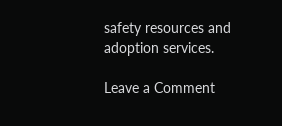safety resources and adoption services.

Leave a Comment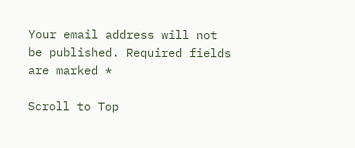Your email address will not be published. Required fields are marked *

Scroll to Top